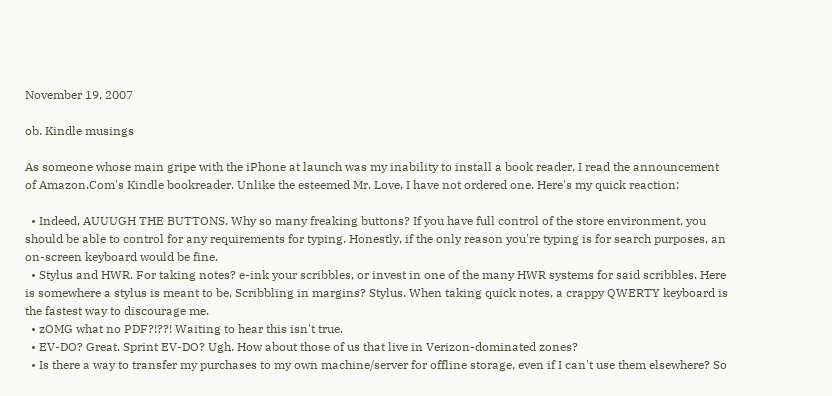November 19, 2007

ob. Kindle musings

As someone whose main gripe with the iPhone at launch was my inability to install a book reader, I read the announcement of Amazon.Com's Kindle bookreader. Unlike the esteemed Mr. Love, I have not ordered one. Here's my quick reaction:

  • Indeed, AUUUGH THE BUTTONS. Why so many freaking buttons? If you have full control of the store environment, you should be able to control for any requirements for typing. Honestly, if the only reason you're typing is for search purposes, an on-screen keyboard would be fine.
  • Stylus and HWR. For taking notes? e-ink your scribbles, or invest in one of the many HWR systems for said scribbles. Here is somewhere a stylus is meant to be. Scribbling in margins? Stylus. When taking quick notes, a crappy QWERTY keyboard is the fastest way to discourage me.
  • zOMG what no PDF?!??! Waiting to hear this isn't true.
  • EV-DO? Great. Sprint EV-DO? Ugh. How about those of us that live in Verizon-dominated zones?
  • Is there a way to transfer my purchases to my own machine/server for offline storage, even if I can't use them elsewhere? So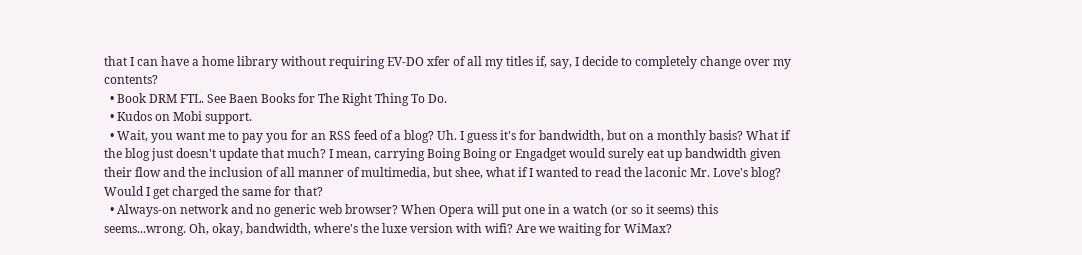that I can have a home library without requiring EV-DO xfer of all my titles if, say, I decide to completely change over my contents?
  • Book DRM FTL. See Baen Books for The Right Thing To Do.
  • Kudos on Mobi support.
  • Wait, you want me to pay you for an RSS feed of a blog? Uh. I guess it's for bandwidth, but on a monthly basis? What if the blog just doesn't update that much? I mean, carrying Boing Boing or Engadget would surely eat up bandwidth given their flow and the inclusion of all manner of multimedia, but shee, what if I wanted to read the laconic Mr. Love's blog? Would I get charged the same for that?
  • Always-on network and no generic web browser? When Opera will put one in a watch (or so it seems) this seems...wrong. Oh, okay, bandwidth, where's the luxe version with wifi? Are we waiting for WiMax?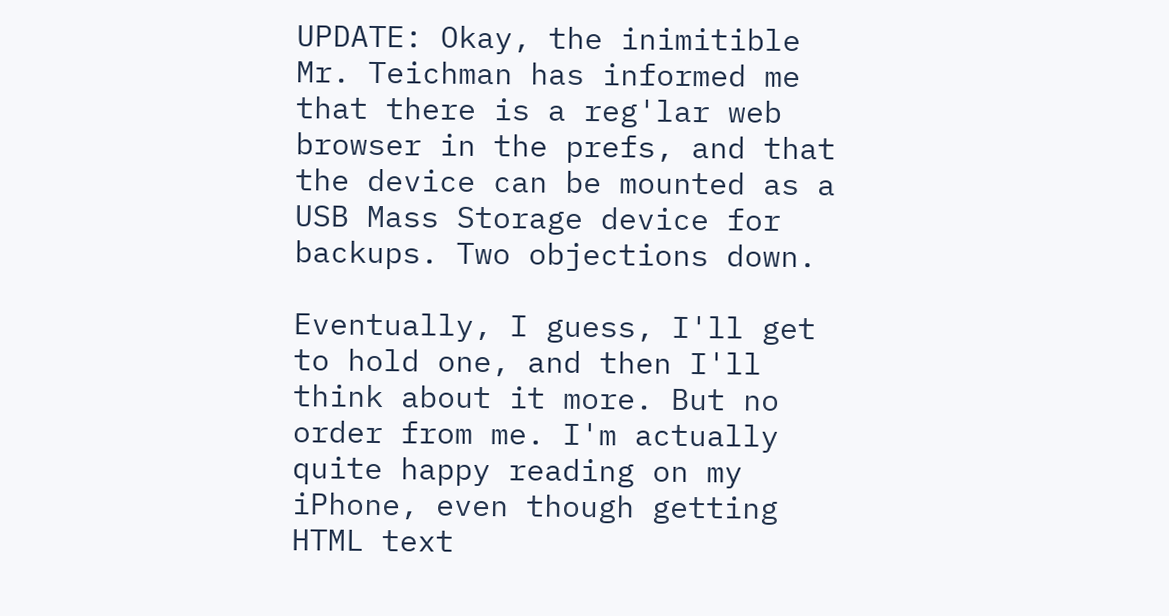UPDATE: Okay, the inimitible Mr. Teichman has informed me that there is a reg'lar web browser in the prefs, and that the device can be mounted as a USB Mass Storage device for backups. Two objections down.

Eventually, I guess, I'll get to hold one, and then I'll think about it more. But no order from me. I'm actually quite happy reading on my iPhone, even though getting HTML text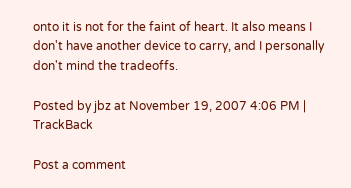onto it is not for the faint of heart. It also means I don't have another device to carry, and I personally don't mind the tradeoffs.

Posted by jbz at November 19, 2007 4:06 PM | TrackBack

Post a comment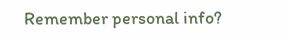Remember personal info?